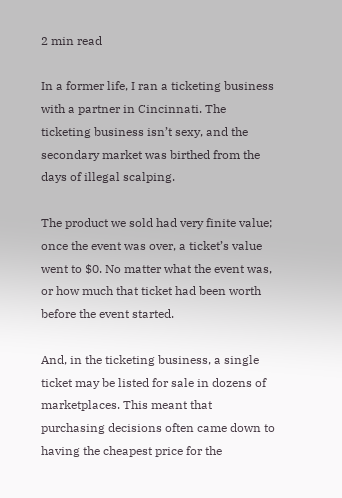2 min read

In a former life, I ran a ticketing business with a partner in Cincinnati. The ticketing business isn’t sexy, and the secondary market was birthed from the days of illegal scalping.

The product we sold had very finite value; once the event was over, a ticket’s value went to $0. No matter what the event was, or how much that ticket had been worth before the event started.

And, in the ticketing business, a single ticket may be listed for sale in dozens of marketplaces. This meant that purchasing decisions often came down to having the cheapest price for the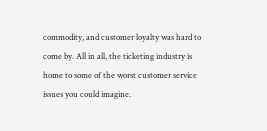commodity, and customer loyalty was hard to come by. All in all, the ticketing industry is home to some of the worst customer service issues you could imagine.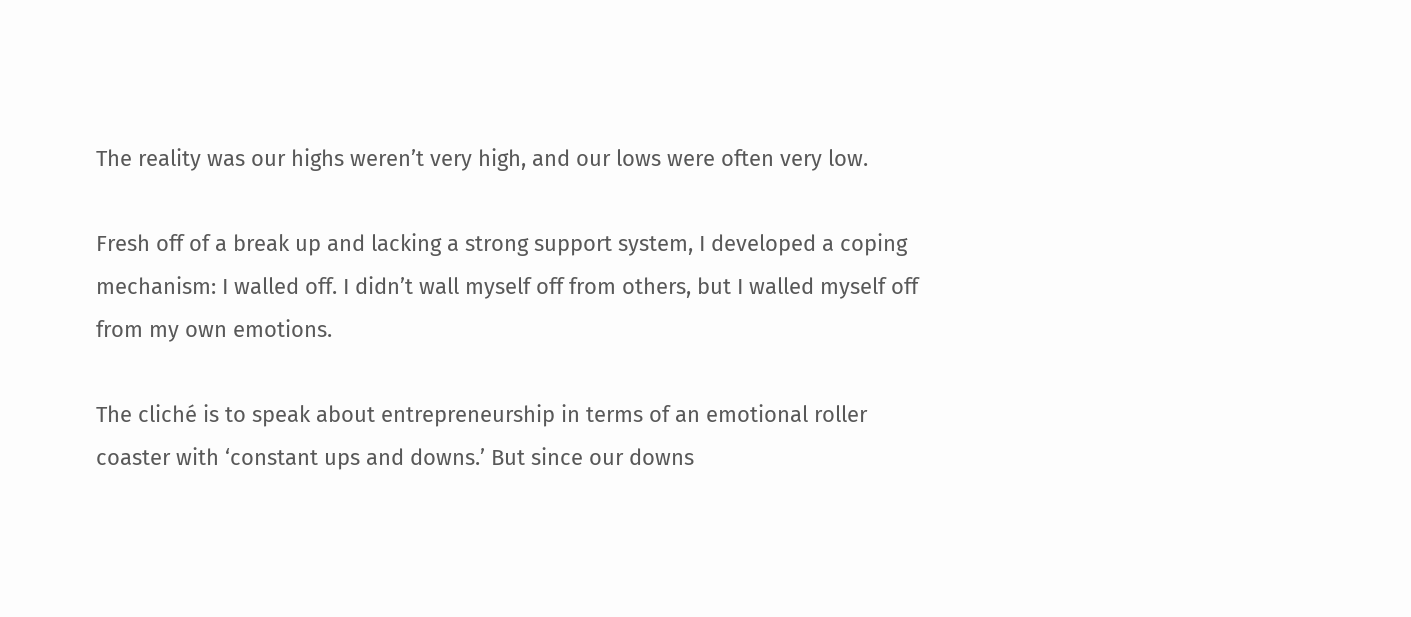The reality was our highs weren’t very high, and our lows were often very low.

Fresh off of a break up and lacking a strong support system, I developed a coping mechanism: I walled off. I didn’t wall myself off from others, but I walled myself off from my own emotions.

The cliché is to speak about entrepreneurship in terms of an emotional roller coaster with ‘constant ups and downs.’ But since our downs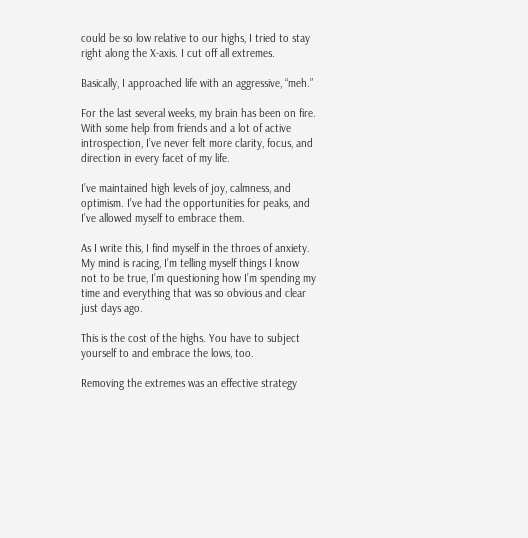could be so low relative to our highs, I tried to stay right along the X-axis. I cut off all extremes.

Basically, I approached life with an aggressive, “meh.”

For the last several weeks, my brain has been on fire. With some help from friends and a lot of active introspection, I’ve never felt more clarity, focus, and direction in every facet of my life.

I’ve maintained high levels of joy, calmness, and optimism. I’ve had the opportunities for peaks, and I’ve allowed myself to embrace them.

As I write this, I find myself in the throes of anxiety. My mind is racing, I’m telling myself things I know not to be true, I’m questioning how I’m spending my time and everything that was so obvious and clear just days ago.

This is the cost of the highs. You have to subject yourself to and embrace the lows, too.

Removing the extremes was an effective strategy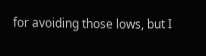for avoiding those lows, but I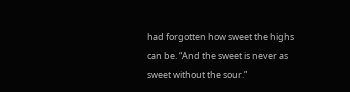had forgotten how sweet the highs can be. “And the sweet is never as sweet without the sour.”